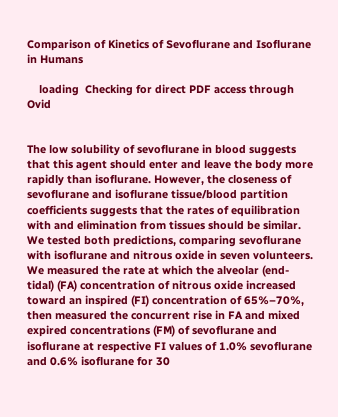Comparison of Kinetics of Sevoflurane and Isoflurane in Humans

    loading  Checking for direct PDF access through Ovid


The low solubility of sevoflurane in blood suggests that this agent should enter and leave the body more rapidly than isoflurane. However, the closeness of sevoflurane and isoflurane tissue/blood partition coefficients suggests that the rates of equilibration with and elimination from tissues should be similar. We tested both predictions, comparing sevoflurane with isoflurane and nitrous oxide in seven volunteers. We measured the rate at which the alveolar (end-tidal) (FA) concentration of nitrous oxide increased toward an inspired (FI) concentration of 65%–70%, then measured the concurrent rise in FA and mixed expired concentrations (FM) of sevoflurane and isoflurane at respective FI values of 1.0% sevoflurane and 0.6% isoflurane for 30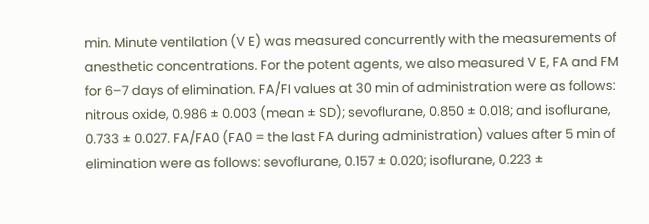min. Minute ventilation (V E) was measured concurrently with the measurements of anesthetic concentrations. For the potent agents, we also measured V E, FA and FM for 6–7 days of elimination. FA/FI values at 30 min of administration were as follows: nitrous oxide, 0.986 ± 0.003 (mean ± SD); sevoflurane, 0.850 ± 0.018; and isoflurane, 0.733 ± 0.027. FA/FA0 (FA0 = the last FA during administration) values after 5 min of elimination were as follows: sevoflurane, 0.157 ± 0.020; isoflurane, 0.223 ±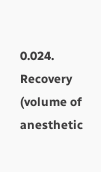0.024. Recovery (volume of anesthetic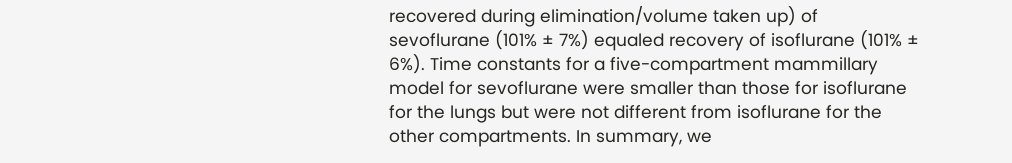recovered during elimination/volume taken up) of sevoflurane (101% ± 7%) equaled recovery of isoflurane (101% ± 6%). Time constants for a five-compartment mammillary model for sevoflurane were smaller than those for isoflurane for the lungs but were not different from isoflurane for the other compartments. In summary, we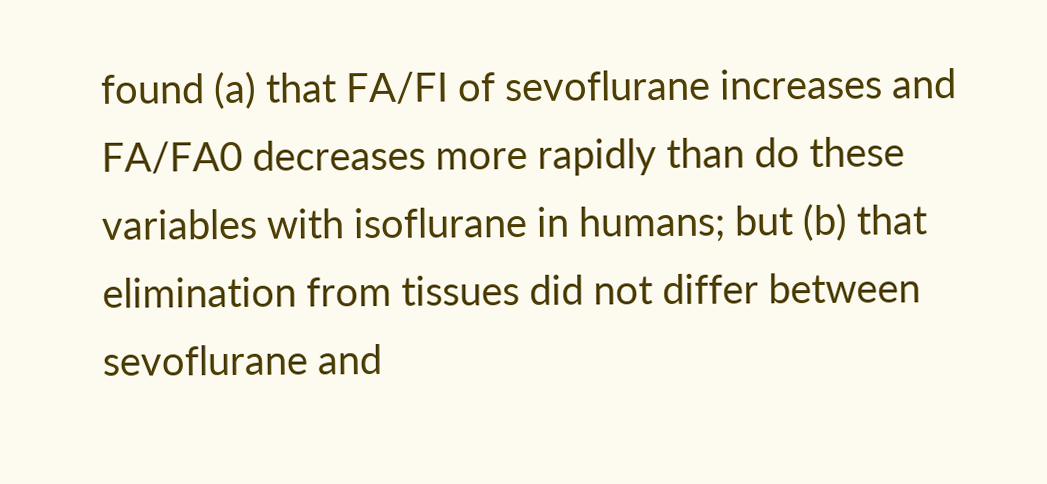found (a) that FA/FI of sevoflurane increases and FA/FA0 decreases more rapidly than do these variables with isoflurane in humans; but (b) that elimination from tissues did not differ between sevoflurane and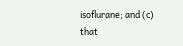isoflurane; and (c) that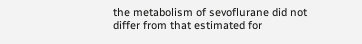the metabolism of sevoflurane did not differ from that estimated for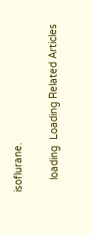isoflurane.

    loading  Loading Related Articles